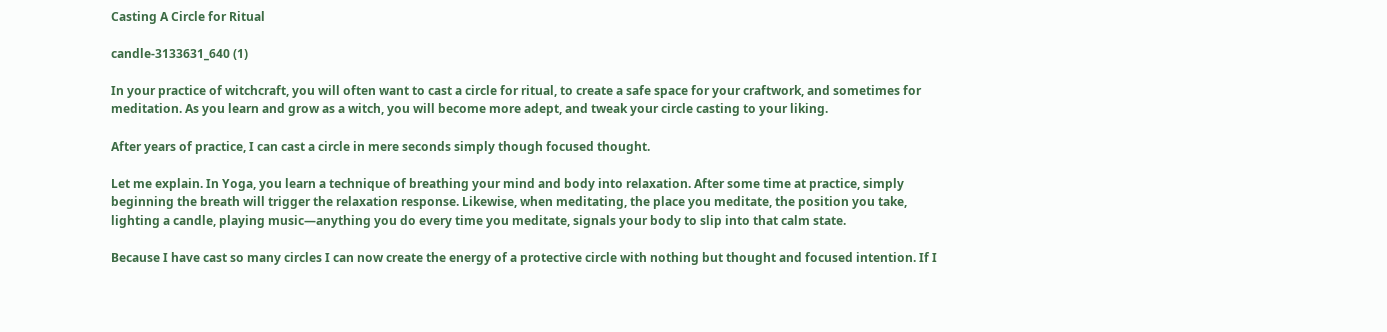Casting A Circle for Ritual

candle-3133631_640 (1)

In your practice of witchcraft, you will often want to cast a circle for ritual, to create a safe space for your craftwork, and sometimes for meditation. As you learn and grow as a witch, you will become more adept, and tweak your circle casting to your liking.

After years of practice, I can cast a circle in mere seconds simply though focused thought.

Let me explain. In Yoga, you learn a technique of breathing your mind and body into relaxation. After some time at practice, simply beginning the breath will trigger the relaxation response. Likewise, when meditating, the place you meditate, the position you take, lighting a candle, playing music—anything you do every time you meditate, signals your body to slip into that calm state.

Because I have cast so many circles I can now create the energy of a protective circle with nothing but thought and focused intention. If I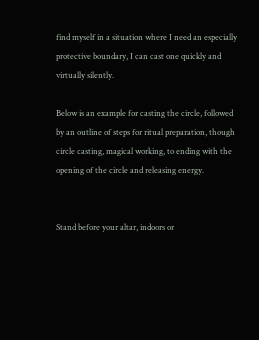find myself in a situation where I need an especially protective boundary, I can cast one quickly and virtually silently.

Below is an example for casting the circle, followed by an outline of steps for ritual preparation, though circle casting, magical working, to ending with the opening of the circle and releasing energy.


Stand before your altar, indoors or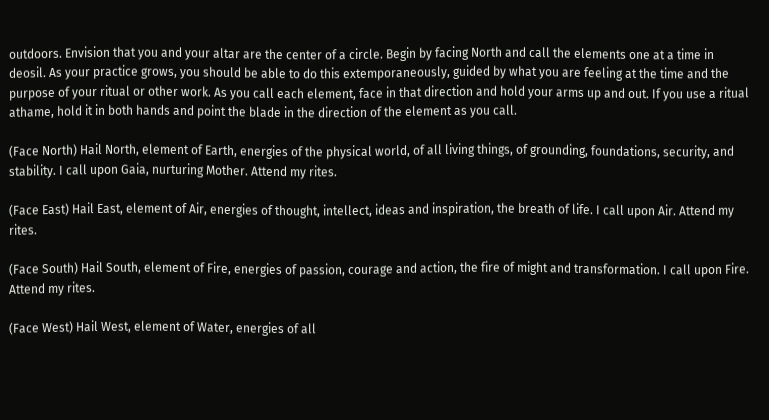outdoors. Envision that you and your altar are the center of a circle. Begin by facing North and call the elements one at a time in deosil. As your practice grows, you should be able to do this extemporaneously, guided by what you are feeling at the time and the purpose of your ritual or other work. As you call each element, face in that direction and hold your arms up and out. If you use a ritual athame, hold it in both hands and point the blade in the direction of the element as you call.

(Face North) Hail North, element of Earth, energies of the physical world, of all living things, of grounding, foundations, security, and stability. I call upon Gaia, nurturing Mother. Attend my rites.

(Face East) Hail East, element of Air, energies of thought, intellect, ideas and inspiration, the breath of life. I call upon Air. Attend my rites.

(Face South) Hail South, element of Fire, energies of passion, courage and action, the fire of might and transformation. I call upon Fire. Attend my rites.

(Face West) Hail West, element of Water, energies of all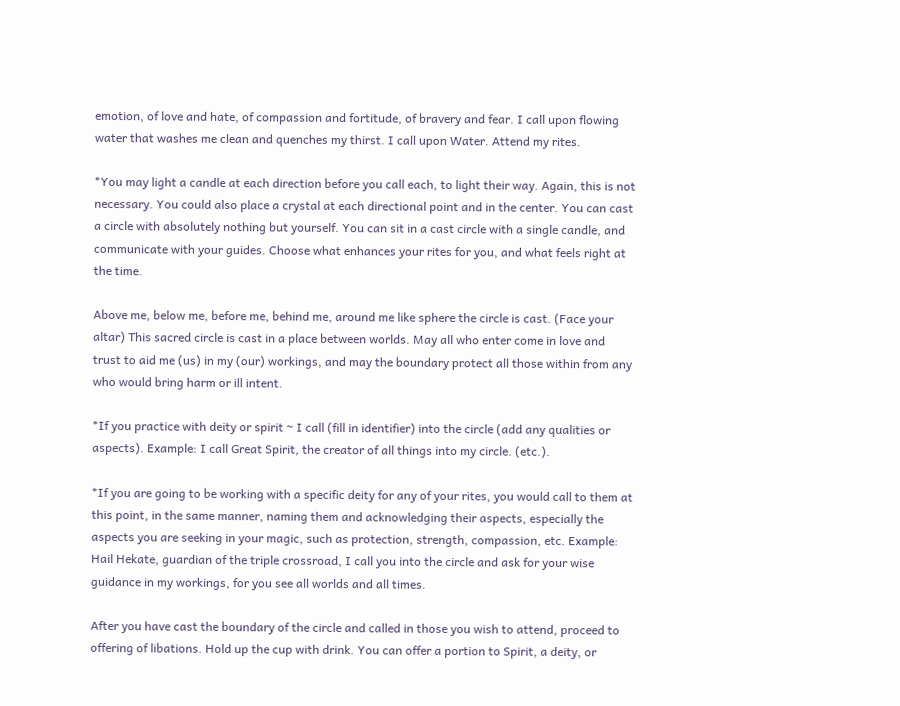emotion, of love and hate, of compassion and fortitude, of bravery and fear. I call upon flowing water that washes me clean and quenches my thirst. I call upon Water. Attend my rites.

*You may light a candle at each direction before you call each, to light their way. Again, this is not necessary. You could also place a crystal at each directional point and in the center. You can cast a circle with absolutely nothing but yourself. You can sit in a cast circle with a single candle, and communicate with your guides. Choose what enhances your rites for you, and what feels right at the time.

Above me, below me, before me, behind me, around me like sphere the circle is cast. (Face your altar) This sacred circle is cast in a place between worlds. May all who enter come in love and trust to aid me (us) in my (our) workings, and may the boundary protect all those within from any who would bring harm or ill intent.

*If you practice with deity or spirit ~ I call (fill in identifier) into the circle (add any qualities or aspects). Example: I call Great Spirit, the creator of all things into my circle. (etc.).

*If you are going to be working with a specific deity for any of your rites, you would call to them at this point, in the same manner, naming them and acknowledging their aspects, especially the aspects you are seeking in your magic, such as protection, strength, compassion, etc. Example: Hail Hekate, guardian of the triple crossroad, I call you into the circle and ask for your wise guidance in my workings, for you see all worlds and all times.

After you have cast the boundary of the circle and called in those you wish to attend, proceed to offering of libations. Hold up the cup with drink. You can offer a portion to Spirit, a deity, or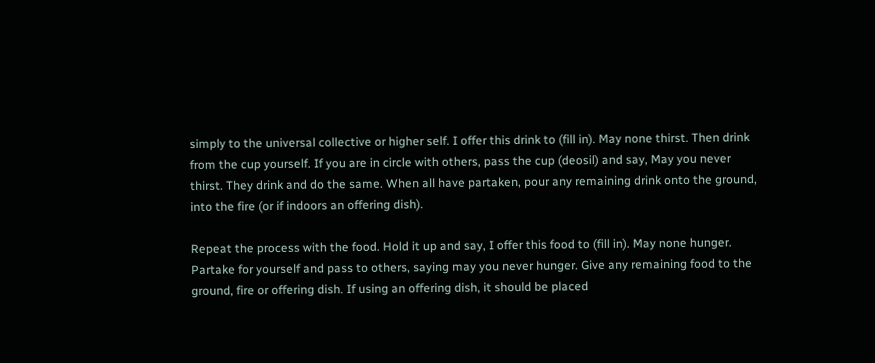simply to the universal collective or higher self. I offer this drink to (fill in). May none thirst. Then drink from the cup yourself. If you are in circle with others, pass the cup (deosil) and say, May you never thirst. They drink and do the same. When all have partaken, pour any remaining drink onto the ground, into the fire (or if indoors an offering dish).

Repeat the process with the food. Hold it up and say, I offer this food to (fill in). May none hunger. Partake for yourself and pass to others, saying may you never hunger. Give any remaining food to the ground, fire or offering dish. If using an offering dish, it should be placed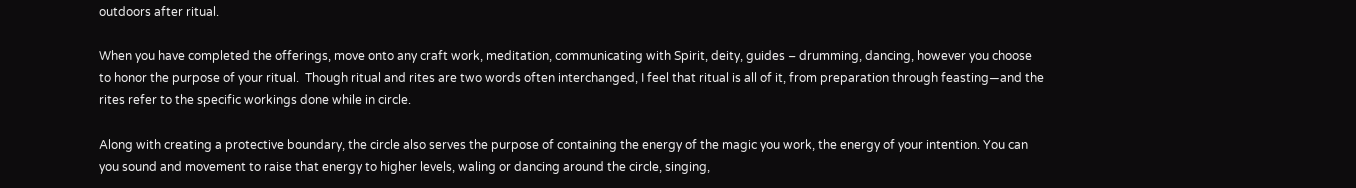outdoors after ritual.

When you have completed the offerings, move onto any craft work, meditation, communicating with Spirit, deity, guides – drumming, dancing, however you choose to honor the purpose of your ritual.  Though ritual and rites are two words often interchanged, I feel that ritual is all of it, from preparation through feasting—and the rites refer to the specific workings done while in circle.

Along with creating a protective boundary, the circle also serves the purpose of containing the energy of the magic you work, the energy of your intention. You can you sound and movement to raise that energy to higher levels, waling or dancing around the circle, singing,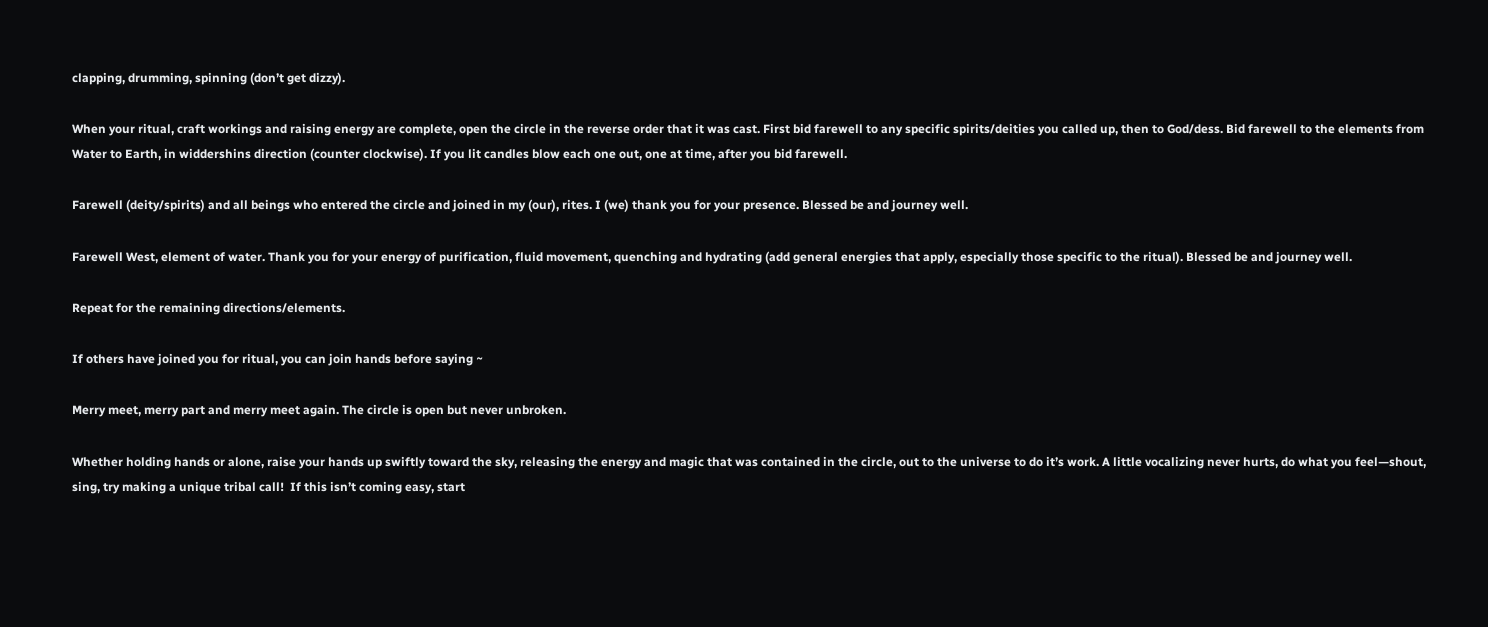clapping, drumming, spinning (don’t get dizzy).

When your ritual, craft workings and raising energy are complete, open the circle in the reverse order that it was cast. First bid farewell to any specific spirits/deities you called up, then to God/dess. Bid farewell to the elements from Water to Earth, in widdershins direction (counter clockwise). If you lit candles blow each one out, one at time, after you bid farewell.

Farewell (deity/spirits) and all beings who entered the circle and joined in my (our), rites. I (we) thank you for your presence. Blessed be and journey well.

Farewell West, element of water. Thank you for your energy of purification, fluid movement, quenching and hydrating (add general energies that apply, especially those specific to the ritual). Blessed be and journey well.

Repeat for the remaining directions/elements.

If others have joined you for ritual, you can join hands before saying ~

Merry meet, merry part and merry meet again. The circle is open but never unbroken.

Whether holding hands or alone, raise your hands up swiftly toward the sky, releasing the energy and magic that was contained in the circle, out to the universe to do it’s work. A little vocalizing never hurts, do what you feel—shout, sing, try making a unique tribal call!  If this isn’t coming easy, start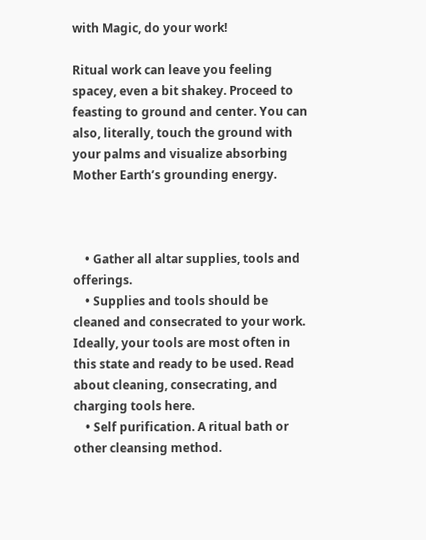with Magic, do your work!

Ritual work can leave you feeling spacey, even a bit shakey. Proceed to feasting to ground and center. You can also, literally, touch the ground with your palms and visualize absorbing Mother Earth’s grounding energy.



    • Gather all altar supplies, tools and offerings.
    • Supplies and tools should be cleaned and consecrated to your work. Ideally, your tools are most often in this state and ready to be used. Read about cleaning, consecrating, and charging tools here.
    • Self purification. A ritual bath or other cleansing method.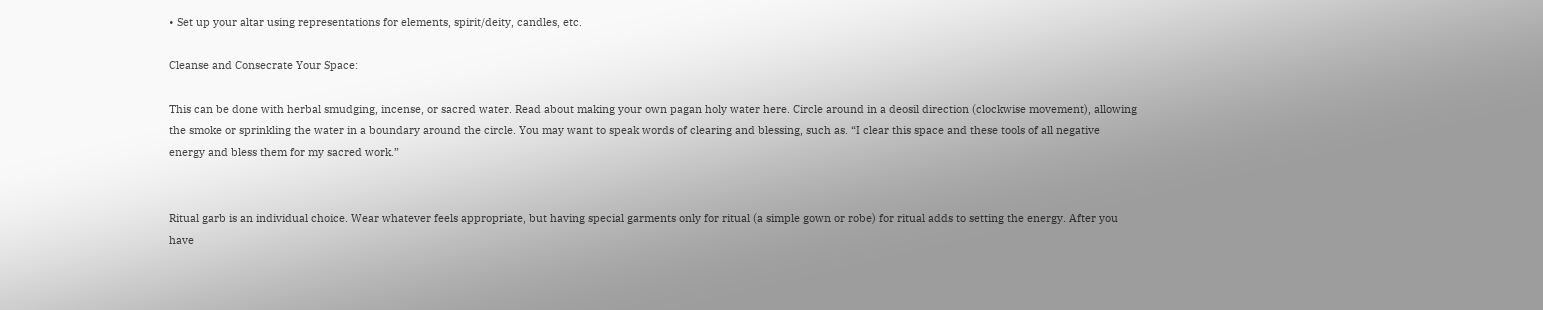• Set up your altar using representations for elements, spirit/deity, candles, etc.

Cleanse and Consecrate Your Space:

This can be done with herbal smudging, incense, or sacred water. Read about making your own pagan holy water here. Circle around in a deosil direction (clockwise movement), allowing the smoke or sprinkling the water in a boundary around the circle. You may want to speak words of clearing and blessing, such as. “I clear this space and these tools of all negative energy and bless them for my sacred work.”


Ritual garb is an individual choice. Wear whatever feels appropriate, but having special garments only for ritual (a simple gown or robe) for ritual adds to setting the energy. After you have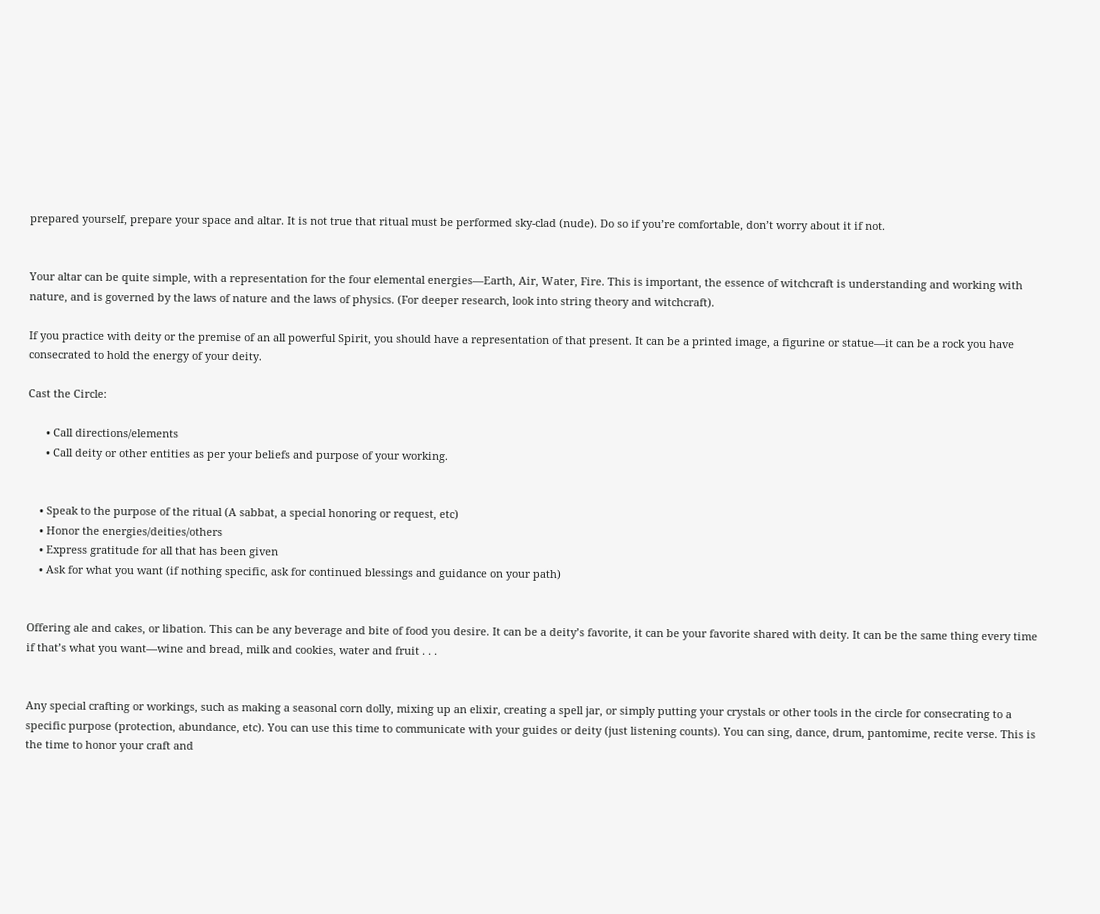prepared yourself, prepare your space and altar. It is not true that ritual must be performed sky-clad (nude). Do so if you’re comfortable, don’t worry about it if not.


Your altar can be quite simple, with a representation for the four elemental energies—Earth, Air, Water, Fire. This is important, the essence of witchcraft is understanding and working with nature, and is governed by the laws of nature and the laws of physics. (For deeper research, look into string theory and witchcraft).

If you practice with deity or the premise of an all powerful Spirit, you should have a representation of that present. It can be a printed image, a figurine or statue—it can be a rock you have consecrated to hold the energy of your deity.

Cast the Circle:

      • Call directions/elements
      • Call deity or other entities as per your beliefs and purpose of your working.


    • Speak to the purpose of the ritual (A sabbat, a special honoring or request, etc)
    • Honor the energies/deities/others
    • Express gratitude for all that has been given
    • Ask for what you want (if nothing specific, ask for continued blessings and guidance on your path)


Offering ale and cakes, or libation. This can be any beverage and bite of food you desire. It can be a deity’s favorite, it can be your favorite shared with deity. It can be the same thing every time if that’s what you want—wine and bread, milk and cookies, water and fruit . . .


Any special crafting or workings, such as making a seasonal corn dolly, mixing up an elixir, creating a spell jar, or simply putting your crystals or other tools in the circle for consecrating to a specific purpose (protection, abundance, etc). You can use this time to communicate with your guides or deity (just listening counts). You can sing, dance, drum, pantomime, recite verse. This is the time to honor your craft and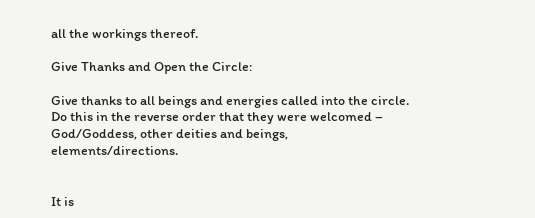all the workings thereof.

Give Thanks and Open the Circle:

Give thanks to all beings and energies called into the circle. Do this in the reverse order that they were welcomed – God/Goddess, other deities and beings, elements/directions.


It is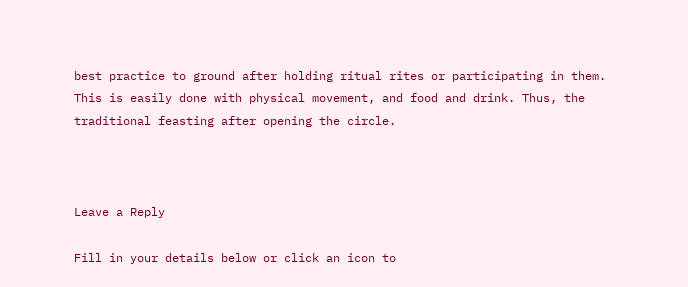best practice to ground after holding ritual rites or participating in them. This is easily done with physical movement, and food and drink. Thus, the traditional feasting after opening the circle.



Leave a Reply

Fill in your details below or click an icon to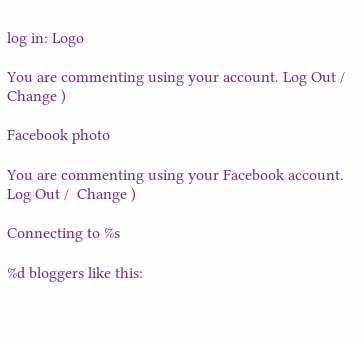log in: Logo

You are commenting using your account. Log Out /  Change )

Facebook photo

You are commenting using your Facebook account. Log Out /  Change )

Connecting to %s

%d bloggers like this: